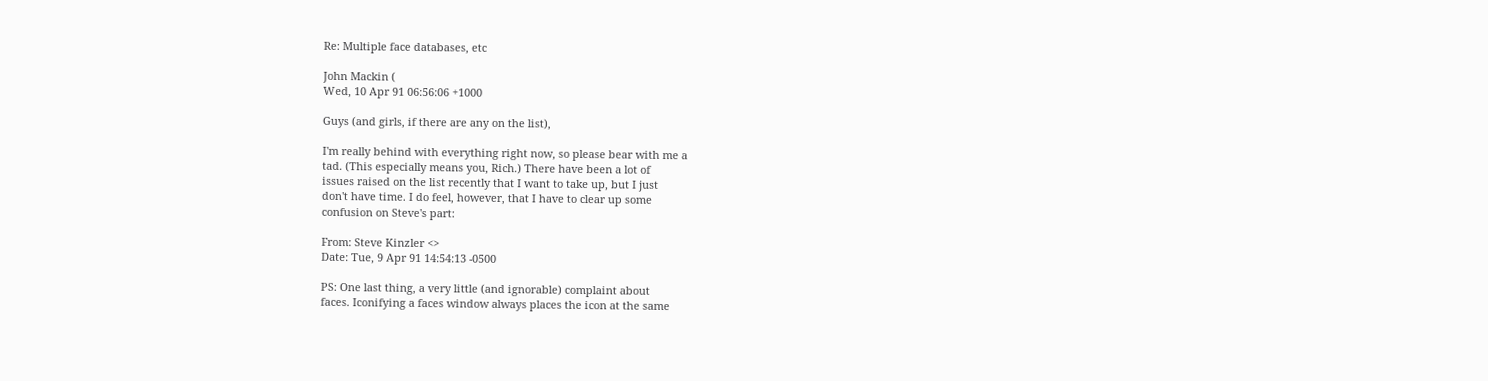Re: Multiple face databases, etc

John Mackin (
Wed, 10 Apr 91 06:56:06 +1000

Guys (and girls, if there are any on the list),

I'm really behind with everything right now, so please bear with me a
tad. (This especially means you, Rich.) There have been a lot of
issues raised on the list recently that I want to take up, but I just
don't have time. I do feel, however, that I have to clear up some
confusion on Steve's part:

From: Steve Kinzler <>
Date: Tue, 9 Apr 91 14:54:13 -0500

PS: One last thing, a very little (and ignorable) complaint about
faces. Iconifying a faces window always places the icon at the same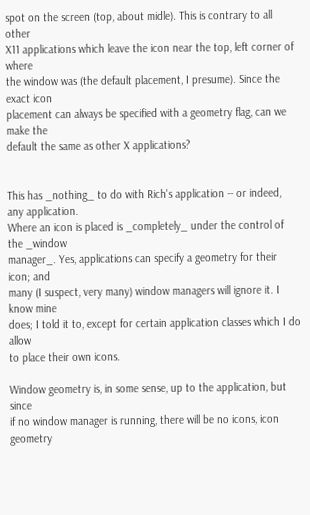spot on the screen (top, about midle). This is contrary to all other
X11 applications which leave the icon near the top, left corner of where
the window was (the default placement, I presume). Since the exact icon
placement can always be specified with a geometry flag, can we make the
default the same as other X applications?


This has _nothing_ to do with Rich's application -- or indeed, any application.
Where an icon is placed is _completely_ under the control of the _window
manager_. Yes, applications can specify a geometry for their icon; and
many (I suspect, very many) window managers will ignore it. I know mine
does; I told it to, except for certain application classes which I do allow
to place their own icons.

Window geometry is, in some sense, up to the application, but since
if no window manager is running, there will be no icons, icon geometry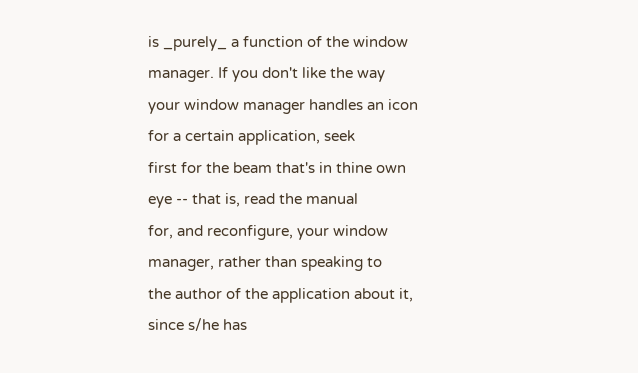is _purely_ a function of the window manager. If you don't like the way
your window manager handles an icon for a certain application, seek
first for the beam that's in thine own eye -- that is, read the manual
for, and reconfigure, your window manager, rather than speaking to
the author of the application about it, since s/he has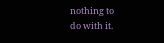nothing to
do with it.